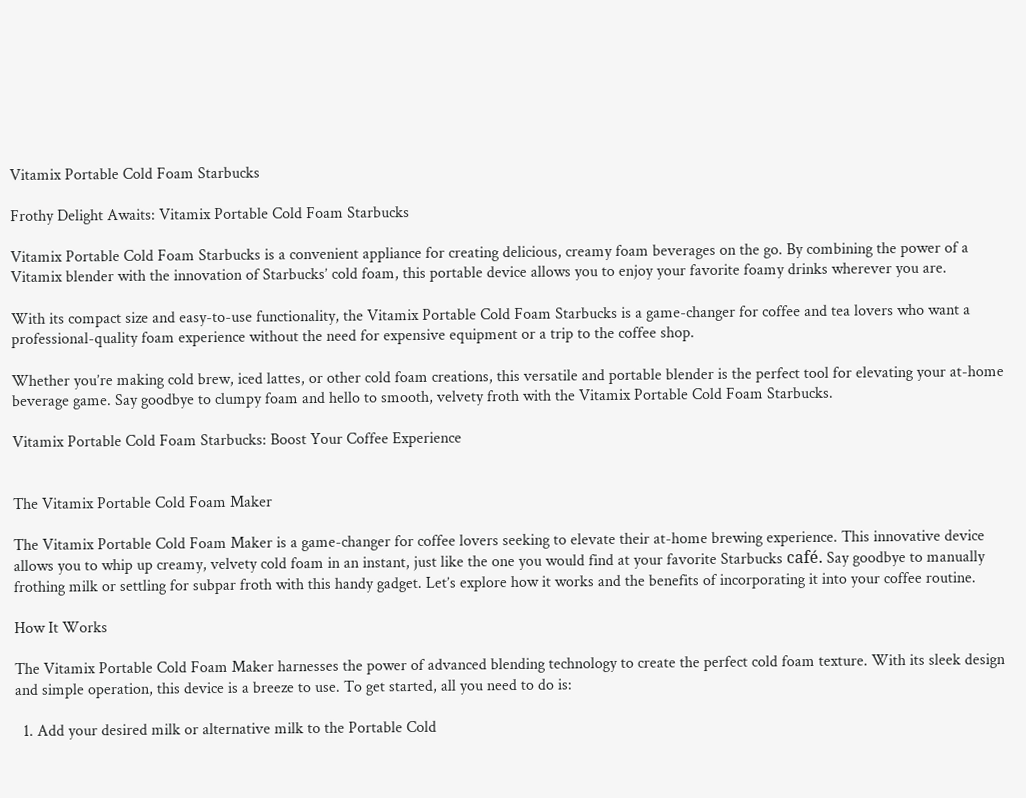Vitamix Portable Cold Foam Starbucks

Frothy Delight Awaits: Vitamix Portable Cold Foam Starbucks

Vitamix Portable Cold Foam Starbucks is a convenient appliance for creating delicious, creamy foam beverages on the go. By combining the power of a Vitamix blender with the innovation of Starbucks’ cold foam, this portable device allows you to enjoy your favorite foamy drinks wherever you are.

With its compact size and easy-to-use functionality, the Vitamix Portable Cold Foam Starbucks is a game-changer for coffee and tea lovers who want a professional-quality foam experience without the need for expensive equipment or a trip to the coffee shop.

Whether you’re making cold brew, iced lattes, or other cold foam creations, this versatile and portable blender is the perfect tool for elevating your at-home beverage game. Say goodbye to clumpy foam and hello to smooth, velvety froth with the Vitamix Portable Cold Foam Starbucks.

Vitamix Portable Cold Foam Starbucks: Boost Your Coffee Experience


The Vitamix Portable Cold Foam Maker

The Vitamix Portable Cold Foam Maker is a game-changer for coffee lovers seeking to elevate their at-home brewing experience. This innovative device allows you to whip up creamy, velvety cold foam in an instant, just like the one you would find at your favorite Starbucks café. Say goodbye to manually frothing milk or settling for subpar froth with this handy gadget. Let’s explore how it works and the benefits of incorporating it into your coffee routine.

How It Works

The Vitamix Portable Cold Foam Maker harnesses the power of advanced blending technology to create the perfect cold foam texture. With its sleek design and simple operation, this device is a breeze to use. To get started, all you need to do is:

  1. Add your desired milk or alternative milk to the Portable Cold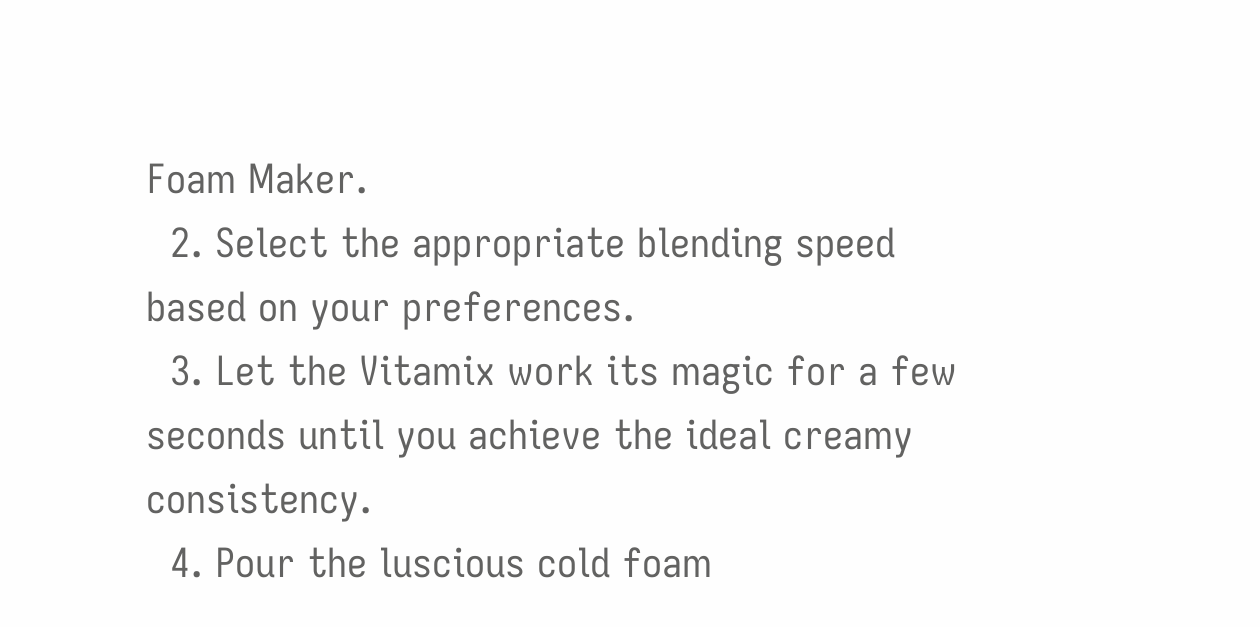Foam Maker.
  2. Select the appropriate blending speed based on your preferences.
  3. Let the Vitamix work its magic for a few seconds until you achieve the ideal creamy consistency.
  4. Pour the luscious cold foam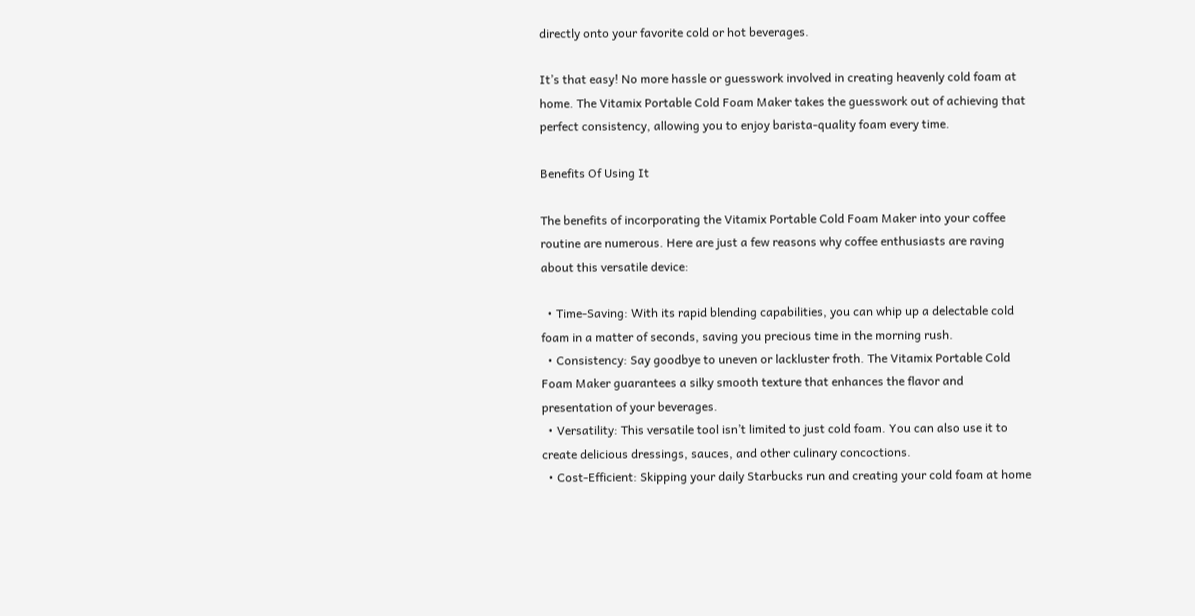directly onto your favorite cold or hot beverages.

It’s that easy! No more hassle or guesswork involved in creating heavenly cold foam at home. The Vitamix Portable Cold Foam Maker takes the guesswork out of achieving that perfect consistency, allowing you to enjoy barista-quality foam every time.

Benefits Of Using It

The benefits of incorporating the Vitamix Portable Cold Foam Maker into your coffee routine are numerous. Here are just a few reasons why coffee enthusiasts are raving about this versatile device:

  • Time-Saving: With its rapid blending capabilities, you can whip up a delectable cold foam in a matter of seconds, saving you precious time in the morning rush.
  • Consistency: Say goodbye to uneven or lackluster froth. The Vitamix Portable Cold Foam Maker guarantees a silky smooth texture that enhances the flavor and presentation of your beverages.
  • Versatility: This versatile tool isn’t limited to just cold foam. You can also use it to create delicious dressings, sauces, and other culinary concoctions.
  • Cost-Efficient: Skipping your daily Starbucks run and creating your cold foam at home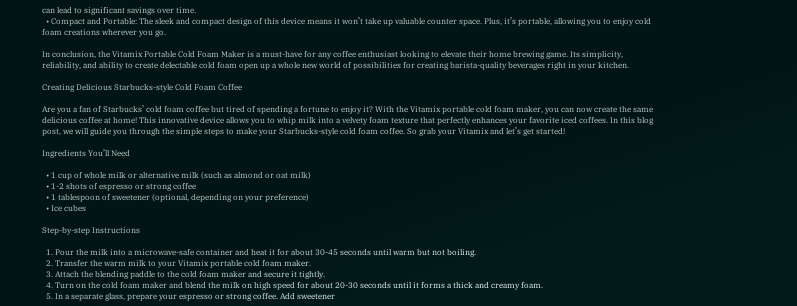can lead to significant savings over time.
  • Compact and Portable: The sleek and compact design of this device means it won’t take up valuable counter space. Plus, it’s portable, allowing you to enjoy cold foam creations wherever you go.

In conclusion, the Vitamix Portable Cold Foam Maker is a must-have for any coffee enthusiast looking to elevate their home brewing game. Its simplicity, reliability, and ability to create delectable cold foam open up a whole new world of possibilities for creating barista-quality beverages right in your kitchen.

Creating Delicious Starbucks-style Cold Foam Coffee

Are you a fan of Starbucks’ cold foam coffee but tired of spending a fortune to enjoy it? With the Vitamix portable cold foam maker, you can now create the same delicious coffee at home! This innovative device allows you to whip milk into a velvety foam texture that perfectly enhances your favorite iced coffees. In this blog post, we will guide you through the simple steps to make your Starbucks-style cold foam coffee. So grab your Vitamix and let’s get started!

Ingredients You’ll Need

  • 1 cup of whole milk or alternative milk (such as almond or oat milk)
  • 1-2 shots of espresso or strong coffee
  • 1 tablespoon of sweetener (optional, depending on your preference)
  • Ice cubes

Step-by-step Instructions

  1. Pour the milk into a microwave-safe container and heat it for about 30-45 seconds until warm but not boiling.
  2. Transfer the warm milk to your Vitamix portable cold foam maker.
  3. Attach the blending paddle to the cold foam maker and secure it tightly.
  4. Turn on the cold foam maker and blend the milk on high speed for about 20-30 seconds until it forms a thick and creamy foam.
  5. In a separate glass, prepare your espresso or strong coffee. Add sweetener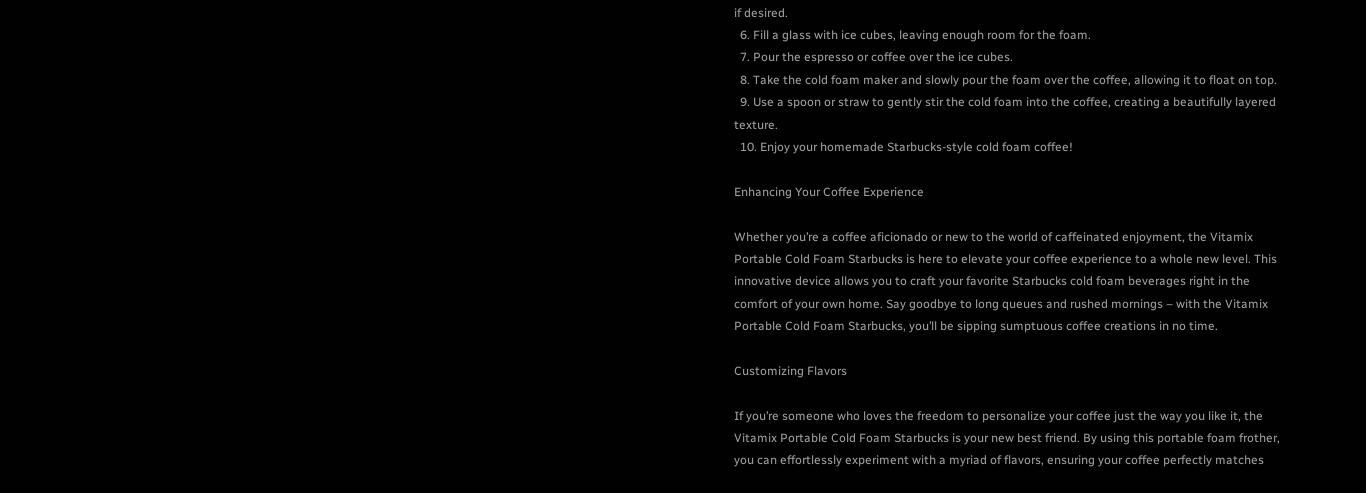if desired.
  6. Fill a glass with ice cubes, leaving enough room for the foam.
  7. Pour the espresso or coffee over the ice cubes.
  8. Take the cold foam maker and slowly pour the foam over the coffee, allowing it to float on top.
  9. Use a spoon or straw to gently stir the cold foam into the coffee, creating a beautifully layered texture.
  10. Enjoy your homemade Starbucks-style cold foam coffee!

Enhancing Your Coffee Experience

Whether you’re a coffee aficionado or new to the world of caffeinated enjoyment, the Vitamix Portable Cold Foam Starbucks is here to elevate your coffee experience to a whole new level. This innovative device allows you to craft your favorite Starbucks cold foam beverages right in the comfort of your own home. Say goodbye to long queues and rushed mornings – with the Vitamix Portable Cold Foam Starbucks, you’ll be sipping sumptuous coffee creations in no time.

Customizing Flavors

If you’re someone who loves the freedom to personalize your coffee just the way you like it, the Vitamix Portable Cold Foam Starbucks is your new best friend. By using this portable foam frother, you can effortlessly experiment with a myriad of flavors, ensuring your coffee perfectly matches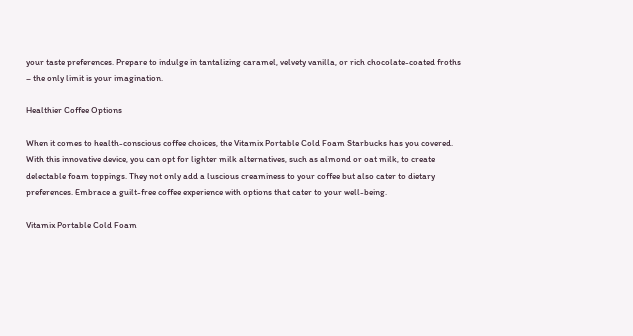your taste preferences. Prepare to indulge in tantalizing caramel, velvety vanilla, or rich chocolate-coated froths – the only limit is your imagination.

Healthier Coffee Options

When it comes to health-conscious coffee choices, the Vitamix Portable Cold Foam Starbucks has you covered. With this innovative device, you can opt for lighter milk alternatives, such as almond or oat milk, to create delectable foam toppings. They not only add a luscious creaminess to your coffee but also cater to dietary preferences. Embrace a guilt-free coffee experience with options that cater to your well-being.

Vitamix Portable Cold Foam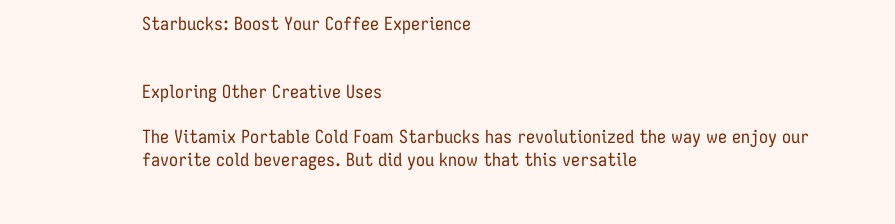Starbucks: Boost Your Coffee Experience


Exploring Other Creative Uses

The Vitamix Portable Cold Foam Starbucks has revolutionized the way we enjoy our favorite cold beverages. But did you know that this versatile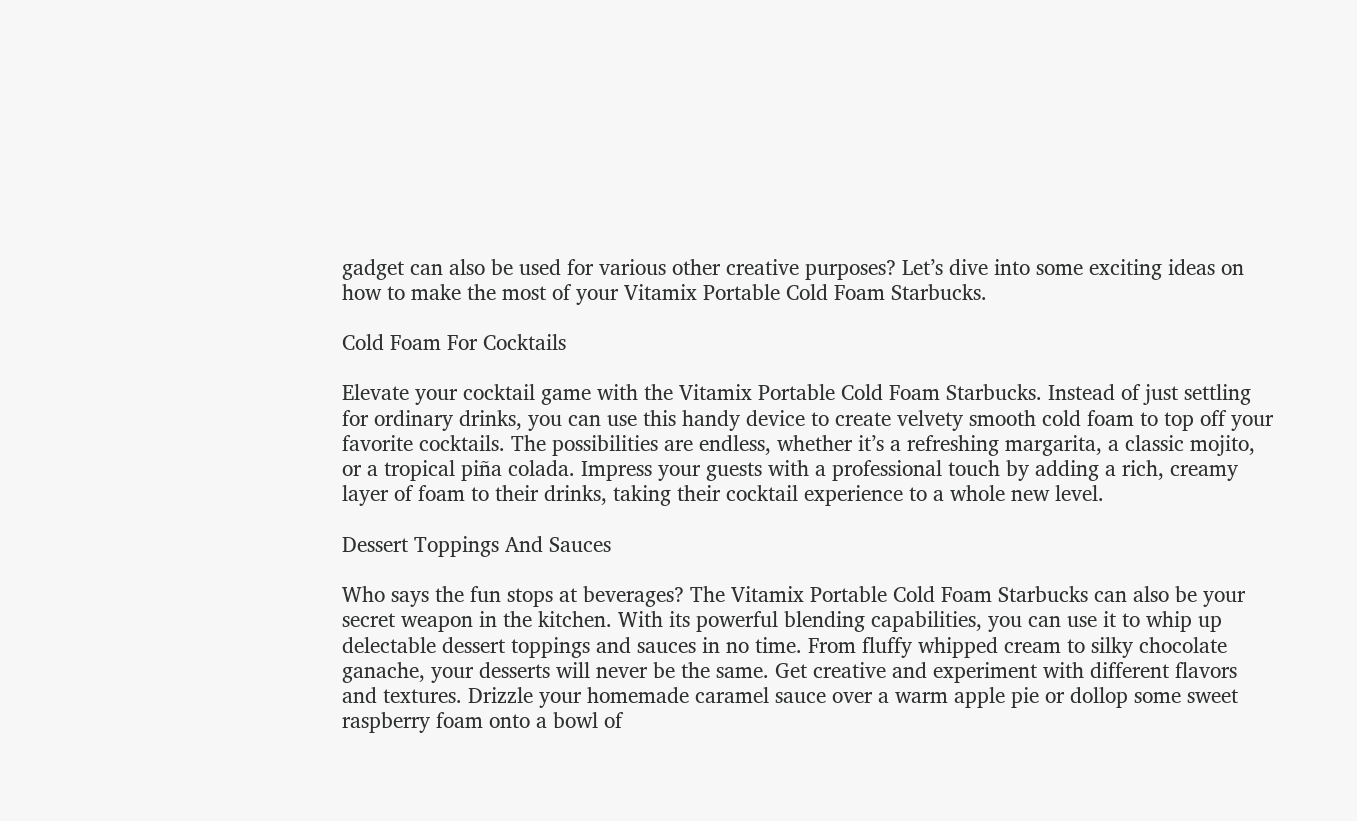gadget can also be used for various other creative purposes? Let’s dive into some exciting ideas on how to make the most of your Vitamix Portable Cold Foam Starbucks.

Cold Foam For Cocktails

Elevate your cocktail game with the Vitamix Portable Cold Foam Starbucks. Instead of just settling for ordinary drinks, you can use this handy device to create velvety smooth cold foam to top off your favorite cocktails. The possibilities are endless, whether it’s a refreshing margarita, a classic mojito, or a tropical piña colada. Impress your guests with a professional touch by adding a rich, creamy layer of foam to their drinks, taking their cocktail experience to a whole new level.

Dessert Toppings And Sauces

Who says the fun stops at beverages? The Vitamix Portable Cold Foam Starbucks can also be your secret weapon in the kitchen. With its powerful blending capabilities, you can use it to whip up delectable dessert toppings and sauces in no time. From fluffy whipped cream to silky chocolate ganache, your desserts will never be the same. Get creative and experiment with different flavors and textures. Drizzle your homemade caramel sauce over a warm apple pie or dollop some sweet raspberry foam onto a bowl of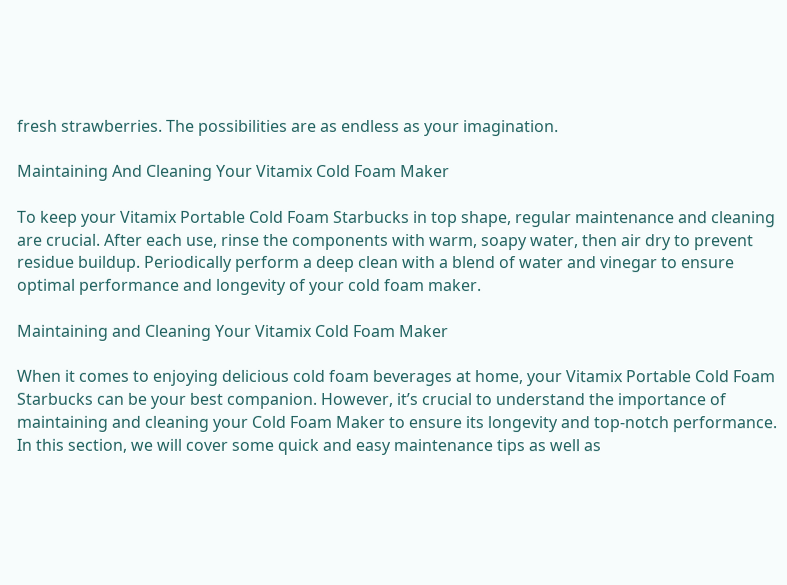fresh strawberries. The possibilities are as endless as your imagination.

Maintaining And Cleaning Your Vitamix Cold Foam Maker

To keep your Vitamix Portable Cold Foam Starbucks in top shape, regular maintenance and cleaning are crucial. After each use, rinse the components with warm, soapy water, then air dry to prevent residue buildup. Periodically perform a deep clean with a blend of water and vinegar to ensure optimal performance and longevity of your cold foam maker.

Maintaining and Cleaning Your Vitamix Cold Foam Maker

When it comes to enjoying delicious cold foam beverages at home, your Vitamix Portable Cold Foam Starbucks can be your best companion. However, it’s crucial to understand the importance of maintaining and cleaning your Cold Foam Maker to ensure its longevity and top-notch performance. In this section, we will cover some quick and easy maintenance tips as well as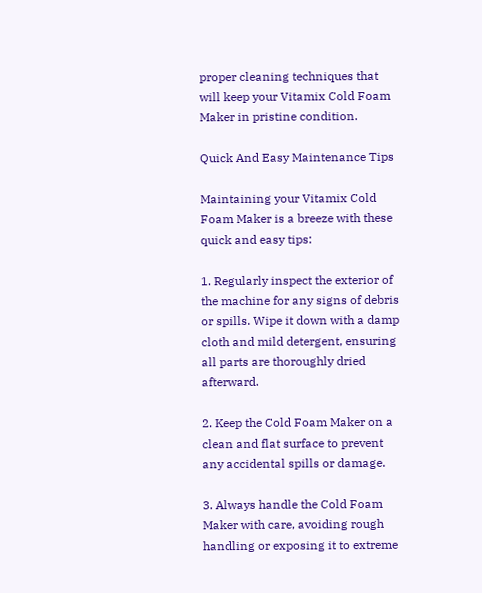proper cleaning techniques that will keep your Vitamix Cold Foam Maker in pristine condition.

Quick And Easy Maintenance Tips

Maintaining your Vitamix Cold Foam Maker is a breeze with these quick and easy tips:

1. Regularly inspect the exterior of the machine for any signs of debris or spills. Wipe it down with a damp cloth and mild detergent, ensuring all parts are thoroughly dried afterward.

2. Keep the Cold Foam Maker on a clean and flat surface to prevent any accidental spills or damage.

3. Always handle the Cold Foam Maker with care, avoiding rough handling or exposing it to extreme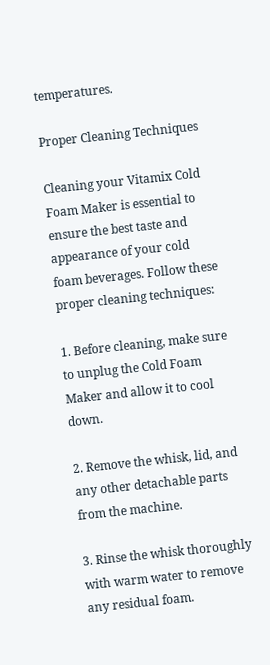temperatures.

Proper Cleaning Techniques

Cleaning your Vitamix Cold Foam Maker is essential to ensure the best taste and appearance of your cold foam beverages. Follow these proper cleaning techniques:

1. Before cleaning, make sure to unplug the Cold Foam Maker and allow it to cool down.

2. Remove the whisk, lid, and any other detachable parts from the machine.

3. Rinse the whisk thoroughly with warm water to remove any residual foam.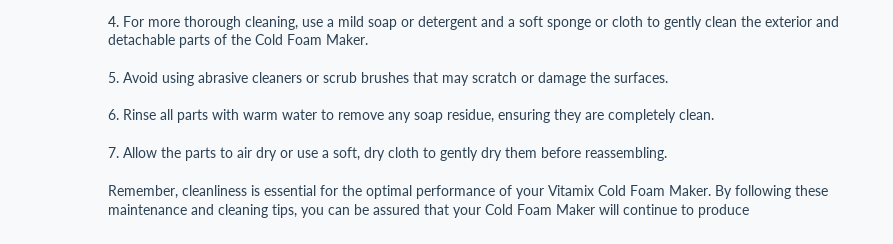4. For more thorough cleaning, use a mild soap or detergent and a soft sponge or cloth to gently clean the exterior and detachable parts of the Cold Foam Maker.

5. Avoid using abrasive cleaners or scrub brushes that may scratch or damage the surfaces.

6. Rinse all parts with warm water to remove any soap residue, ensuring they are completely clean.

7. Allow the parts to air dry or use a soft, dry cloth to gently dry them before reassembling.

Remember, cleanliness is essential for the optimal performance of your Vitamix Cold Foam Maker. By following these maintenance and cleaning tips, you can be assured that your Cold Foam Maker will continue to produce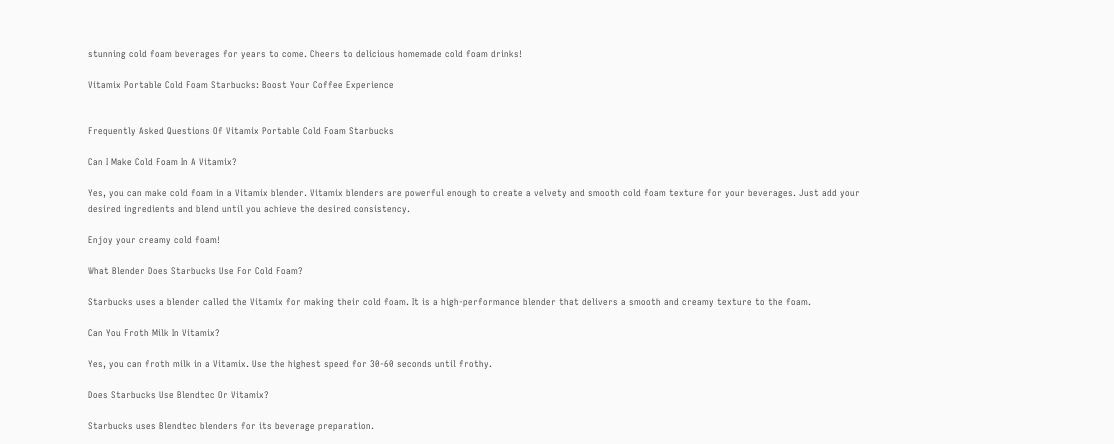stunning cold foam beverages for years to come. Cheers to delicious homemade cold foam drinks!

Vitamix Portable Cold Foam Starbucks: Boost Your Coffee Experience


Frequently Asked Questions Of Vitamix Portable Cold Foam Starbucks

Can I Make Cold Foam In A Vitamix?

Yes, you can make cold foam in a Vitamix blender. Vitamix blenders are powerful enough to create a velvety and smooth cold foam texture for your beverages. Just add your desired ingredients and blend until you achieve the desired consistency.

Enjoy your creamy cold foam!

What Blender Does Starbucks Use For Cold Foam?

Starbucks uses a blender called the Vitamix for making their cold foam. It is a high-performance blender that delivers a smooth and creamy texture to the foam.

Can You Froth Milk In Vitamix?

Yes, you can froth milk in a Vitamix. Use the highest speed for 30-60 seconds until frothy.

Does Starbucks Use Blendtec Or Vitamix?

Starbucks uses Blendtec blenders for its beverage preparation.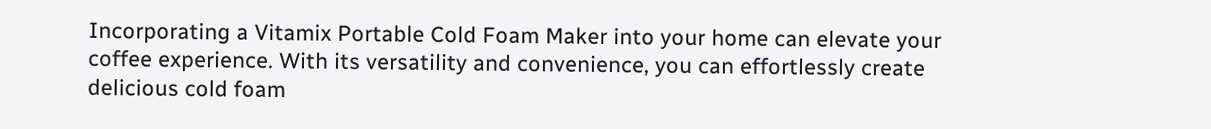Incorporating a Vitamix Portable Cold Foam Maker into your home can elevate your coffee experience. With its versatility and convenience, you can effortlessly create delicious cold foam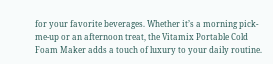for your favorite beverages. Whether it’s a morning pick-me-up or an afternoon treat, the Vitamix Portable Cold Foam Maker adds a touch of luxury to your daily routine.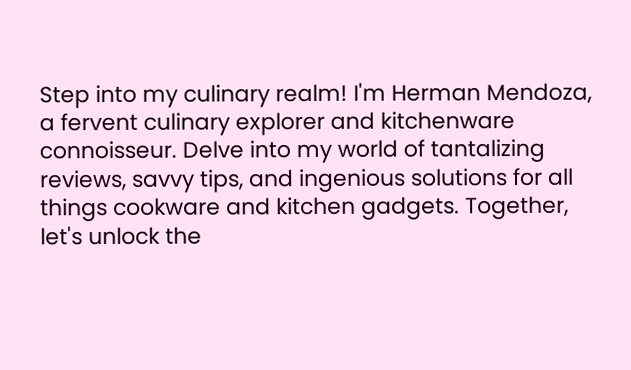Step into my culinary realm! I'm Herman Mendoza, a fervent culinary explorer and kitchenware connoisseur. Delve into my world of tantalizing reviews, savvy tips, and ingenious solutions for all things cookware and kitchen gadgets. Together, let's unlock the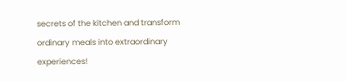secrets of the kitchen and transform ordinary meals into extraordinary experiences!